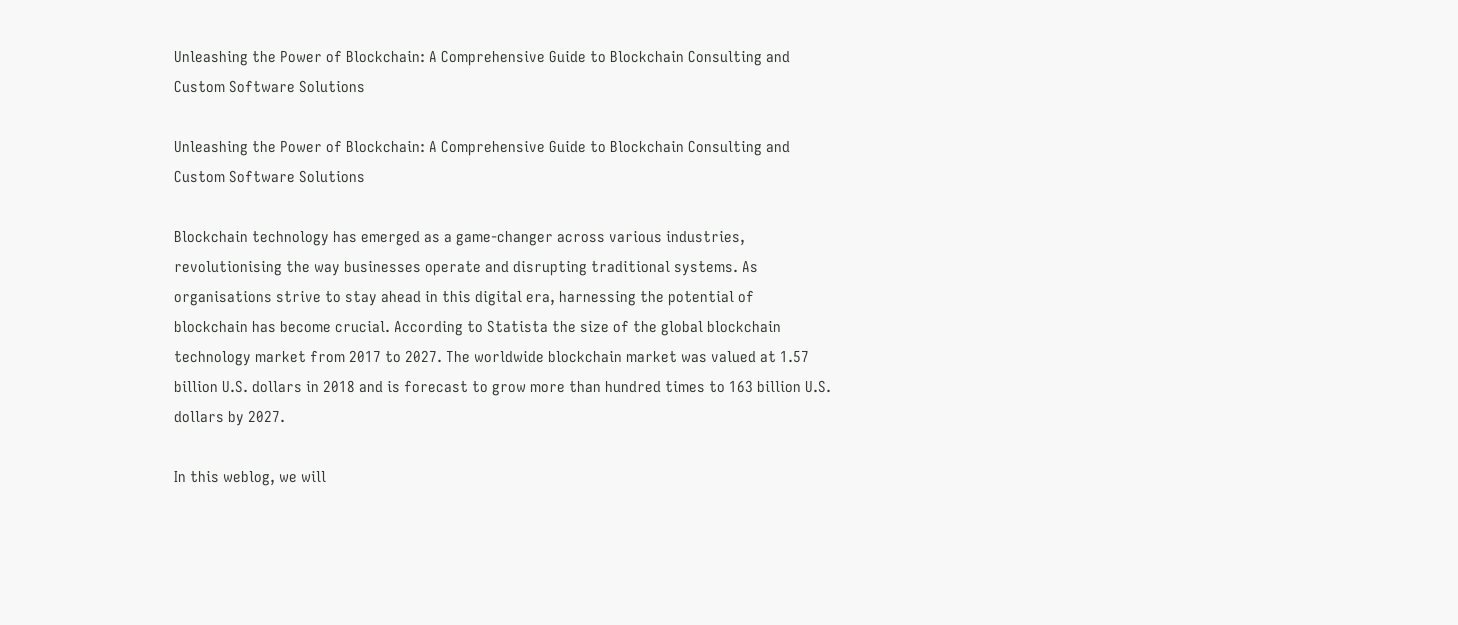Unleashing the Power of Blockchain: A Comprehensive Guide to Blockchain Consulting and Custom Software Solutions

Unleashing the Power of Blockchain: A Comprehensive Guide to Blockchain Consulting and Custom Software Solutions

Blockchain technology has emerged as a game-changer across various industries, revolutionising the way businesses operate and disrupting traditional systems. As organisations strive to stay ahead in this digital era, harnessing the potential of blockchain has become crucial. According to Statista the size of the global blockchain technology market from 2017 to 2027. The worldwide blockchain market was valued at 1.57 billion U.S. dollars in 2018 and is forecast to grow more than hundred times to 163 billion U.S. dollars by 2027.

In this weblog, we will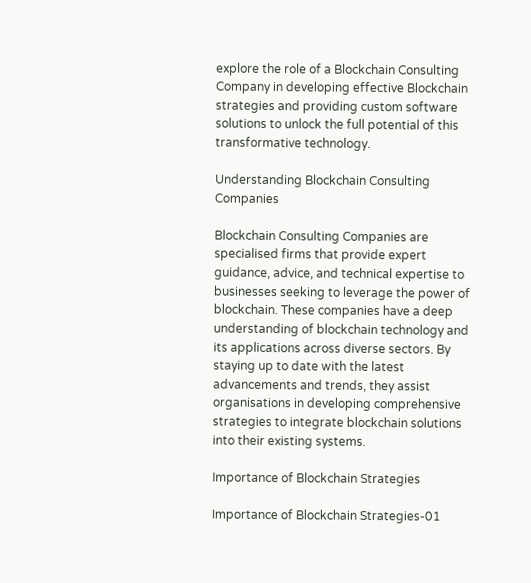explore the role of a Blockchain Consulting Company in developing effective Blockchain strategies and providing custom software solutions to unlock the full potential of this transformative technology.

Understanding Blockchain Consulting Companies

Blockchain Consulting Companies are specialised firms that provide expert guidance, advice, and technical expertise to businesses seeking to leverage the power of blockchain. These companies have a deep understanding of blockchain technology and its applications across diverse sectors. By staying up to date with the latest advancements and trends, they assist organisations in developing comprehensive strategies to integrate blockchain solutions into their existing systems.

Importance of Blockchain Strategies

Importance of Blockchain Strategies-01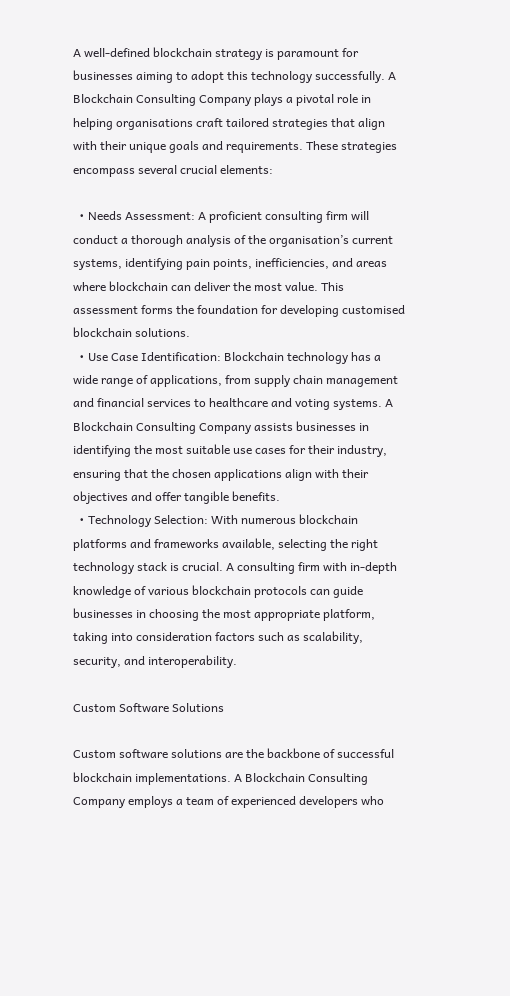A well-defined blockchain strategy is paramount for businesses aiming to adopt this technology successfully. A Blockchain Consulting Company plays a pivotal role in helping organisations craft tailored strategies that align with their unique goals and requirements. These strategies encompass several crucial elements:

  • Needs Assessment: A proficient consulting firm will conduct a thorough analysis of the organisation’s current systems, identifying pain points, inefficiencies, and areas where blockchain can deliver the most value. This assessment forms the foundation for developing customised blockchain solutions.
  • Use Case Identification: Blockchain technology has a wide range of applications, from supply chain management and financial services to healthcare and voting systems. A Blockchain Consulting Company assists businesses in identifying the most suitable use cases for their industry, ensuring that the chosen applications align with their objectives and offer tangible benefits.
  • Technology Selection: With numerous blockchain platforms and frameworks available, selecting the right technology stack is crucial. A consulting firm with in-depth knowledge of various blockchain protocols can guide businesses in choosing the most appropriate platform, taking into consideration factors such as scalability, security, and interoperability.

Custom Software Solutions

Custom software solutions are the backbone of successful blockchain implementations. A Blockchain Consulting Company employs a team of experienced developers who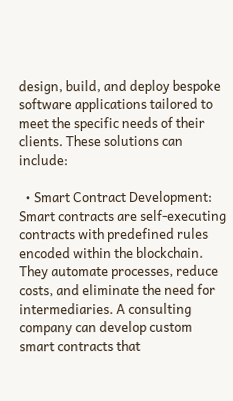design, build, and deploy bespoke software applications tailored to meet the specific needs of their clients. These solutions can include:

  • Smart Contract Development: Smart contracts are self-executing contracts with predefined rules encoded within the blockchain. They automate processes, reduce costs, and eliminate the need for intermediaries. A consulting company can develop custom smart contracts that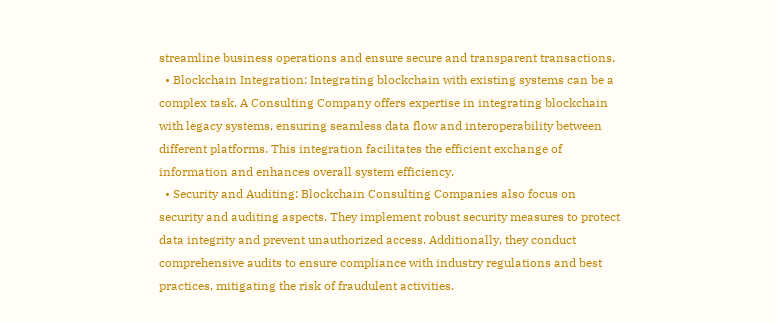streamline business operations and ensure secure and transparent transactions.
  • Blockchain Integration: Integrating blockchain with existing systems can be a complex task. A Consulting Company offers expertise in integrating blockchain with legacy systems, ensuring seamless data flow and interoperability between different platforms. This integration facilitates the efficient exchange of information and enhances overall system efficiency.
  • Security and Auditing: Blockchain Consulting Companies also focus on security and auditing aspects. They implement robust security measures to protect data integrity and prevent unauthorized access. Additionally, they conduct comprehensive audits to ensure compliance with industry regulations and best practices, mitigating the risk of fraudulent activities.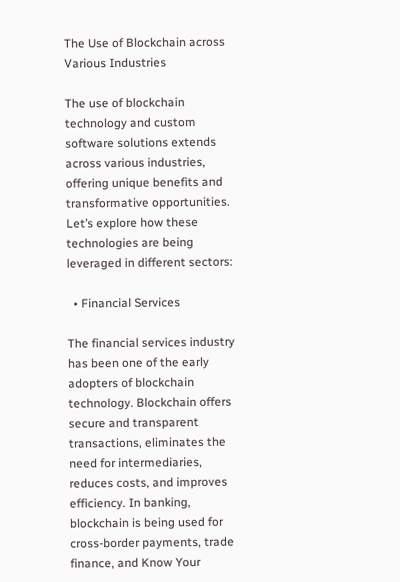The Use of Blockchain across Various Industries

The use of blockchain technology and custom software solutions extends across various industries, offering unique benefits and transformative opportunities. Let’s explore how these technologies are being leveraged in different sectors:

  • Financial Services

The financial services industry has been one of the early adopters of blockchain technology. Blockchain offers secure and transparent transactions, eliminates the need for intermediaries, reduces costs, and improves efficiency. In banking, blockchain is being used for cross-border payments, trade finance, and Know Your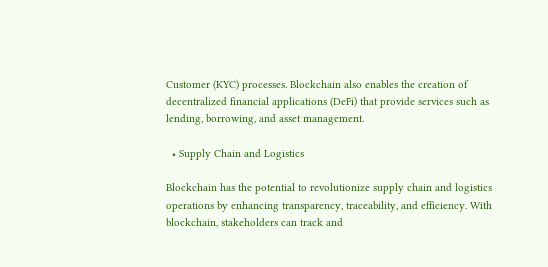Customer (KYC) processes. Blockchain also enables the creation of decentralized financial applications (DeFi) that provide services such as lending, borrowing, and asset management.

  • Supply Chain and Logistics

Blockchain has the potential to revolutionize supply chain and logistics operations by enhancing transparency, traceability, and efficiency. With blockchain, stakeholders can track and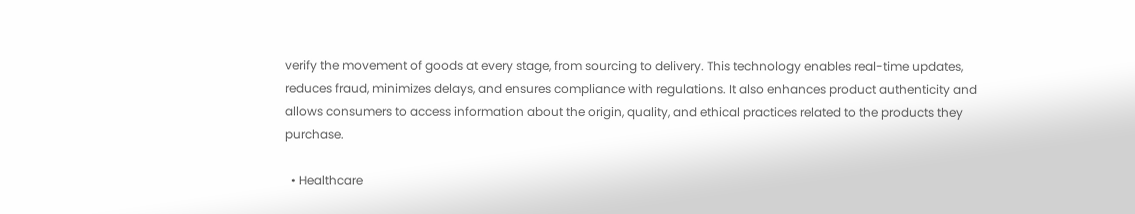verify the movement of goods at every stage, from sourcing to delivery. This technology enables real-time updates, reduces fraud, minimizes delays, and ensures compliance with regulations. It also enhances product authenticity and allows consumers to access information about the origin, quality, and ethical practices related to the products they purchase.

  • Healthcare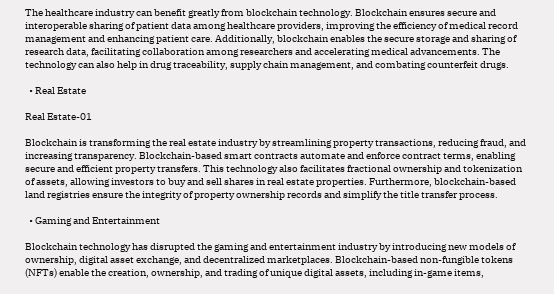The healthcare industry can benefit greatly from blockchain technology. Blockchain ensures secure and interoperable sharing of patient data among healthcare providers, improving the efficiency of medical record management and enhancing patient care. Additionally, blockchain enables the secure storage and sharing of research data, facilitating collaboration among researchers and accelerating medical advancements. The technology can also help in drug traceability, supply chain management, and combating counterfeit drugs.

  • Real Estate

Real Estate-01

Blockchain is transforming the real estate industry by streamlining property transactions, reducing fraud, and increasing transparency. Blockchain-based smart contracts automate and enforce contract terms, enabling secure and efficient property transfers. This technology also facilitates fractional ownership and tokenization of assets, allowing investors to buy and sell shares in real estate properties. Furthermore, blockchain-based land registries ensure the integrity of property ownership records and simplify the title transfer process.

  • Gaming and Entertainment

Blockchain technology has disrupted the gaming and entertainment industry by introducing new models of ownership, digital asset exchange, and decentralized marketplaces. Blockchain-based non-fungible tokens (NFTs) enable the creation, ownership, and trading of unique digital assets, including in-game items,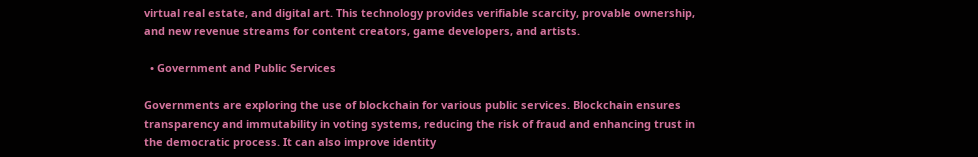virtual real estate, and digital art. This technology provides verifiable scarcity, provable ownership, and new revenue streams for content creators, game developers, and artists.

  • Government and Public Services

Governments are exploring the use of blockchain for various public services. Blockchain ensures transparency and immutability in voting systems, reducing the risk of fraud and enhancing trust in the democratic process. It can also improve identity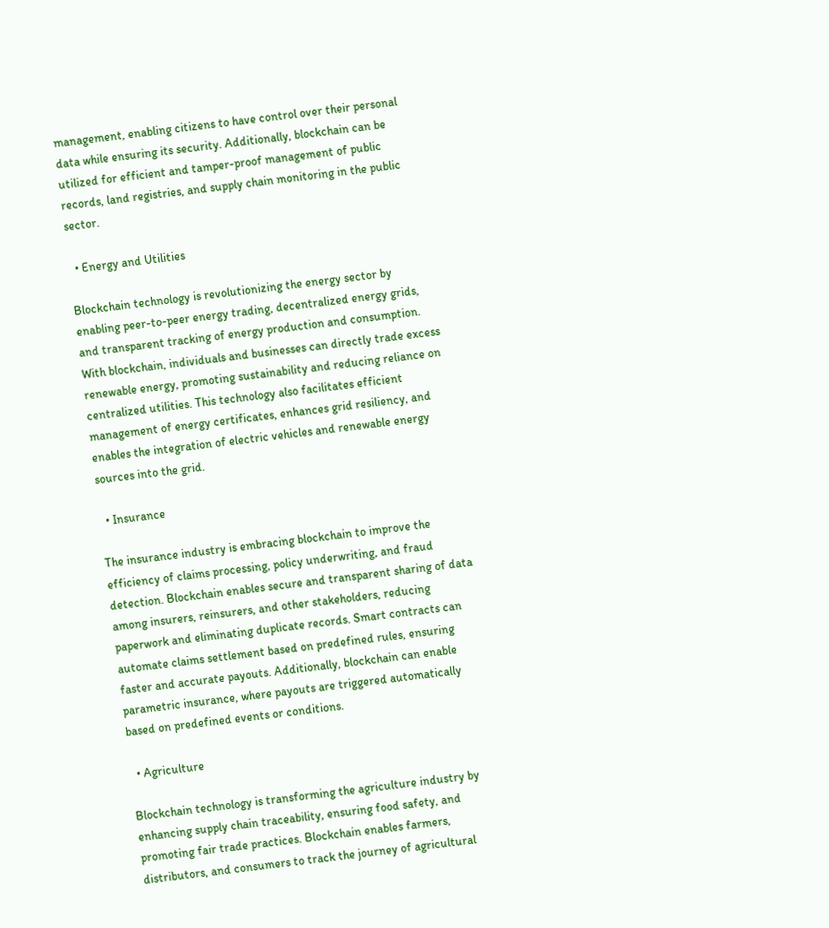management, enabling citizens to have control over their personal data while ensuring its security. Additionally, blockchain can be utilized for efficient and tamper-proof management of public records, land registries, and supply chain monitoring in the public sector.

  • Energy and Utilities

Blockchain technology is revolutionizing the energy sector by enabling peer-to-peer energy trading, decentralized energy grids, and transparent tracking of energy production and consumption. With blockchain, individuals and businesses can directly trade excess renewable energy, promoting sustainability and reducing reliance on centralized utilities. This technology also facilitates efficient management of energy certificates, enhances grid resiliency, and enables the integration of electric vehicles and renewable energy sources into the grid.

  • Insurance

The insurance industry is embracing blockchain to improve the efficiency of claims processing, policy underwriting, and fraud detection. Blockchain enables secure and transparent sharing of data among insurers, reinsurers, and other stakeholders, reducing paperwork and eliminating duplicate records. Smart contracts can automate claims settlement based on predefined rules, ensuring faster and accurate payouts. Additionally, blockchain can enable parametric insurance, where payouts are triggered automatically based on predefined events or conditions.

  • Agriculture

Blockchain technology is transforming the agriculture industry by enhancing supply chain traceability, ensuring food safety, and promoting fair trade practices. Blockchain enables farmers, distributors, and consumers to track the journey of agricultural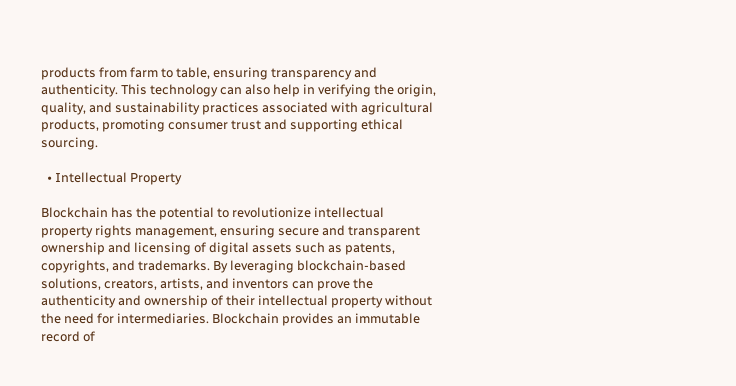products from farm to table, ensuring transparency and authenticity. This technology can also help in verifying the origin, quality, and sustainability practices associated with agricultural products, promoting consumer trust and supporting ethical sourcing.

  • Intellectual Property

Blockchain has the potential to revolutionize intellectual property rights management, ensuring secure and transparent ownership and licensing of digital assets such as patents, copyrights, and trademarks. By leveraging blockchain-based solutions, creators, artists, and inventors can prove the authenticity and ownership of their intellectual property without the need for intermediaries. Blockchain provides an immutable record of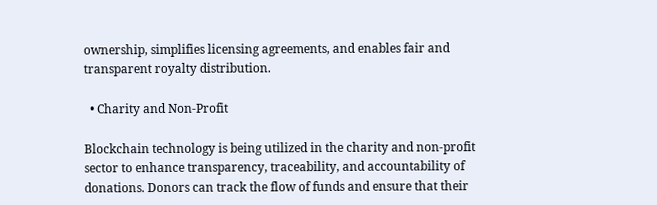ownership, simplifies licensing agreements, and enables fair and transparent royalty distribution.

  • Charity and Non-Profit

Blockchain technology is being utilized in the charity and non-profit sector to enhance transparency, traceability, and accountability of donations. Donors can track the flow of funds and ensure that their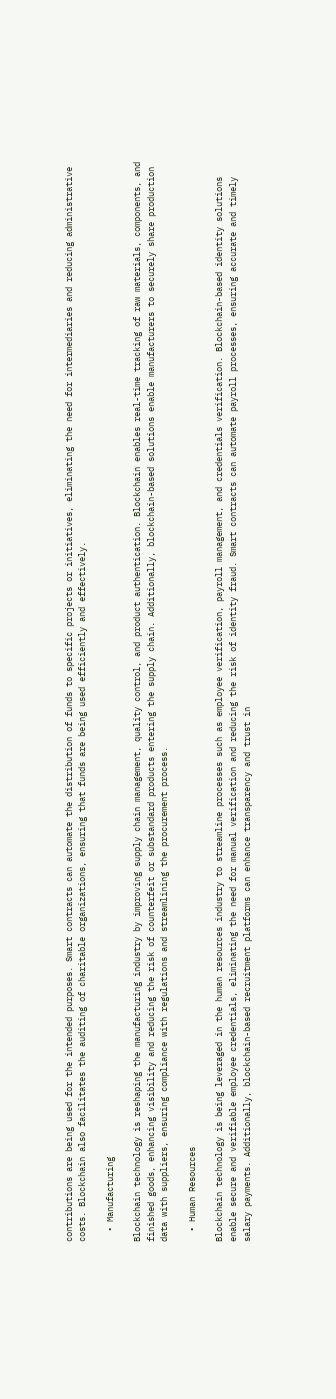contributions are being used for the intended purposes. Smart contracts can automate the distribution of funds to specific projects or initiatives, eliminating the need for intermediaries and reducing administrative costs. Blockchain also facilitates the auditing of charitable organizations, ensuring that funds are being used efficiently and effectively.

  • Manufacturing

Blockchain technology is reshaping the manufacturing industry by improving supply chain management, quality control, and product authentication. Blockchain enables real-time tracking of raw materials, components, and finished goods, enhancing visibility and reducing the risk of counterfeit or substandard products entering the supply chain. Additionally, blockchain-based solutions enable manufacturers to securely share production data with suppliers, ensuring compliance with regulations and streamlining the procurement process.

  • Human Resources

Blockchain technology is being leveraged in the human resources industry to streamline processes such as employee verification, payroll management, and credentials verification. Blockchain-based identity solutions enable secure and verifiable employee credentials, eliminating the need for manual verification and reducing the risk of identity fraud. Smart contracts can automate payroll processes, ensuring accurate and timely salary payments. Additionally, blockchain-based recruitment platforms can enhance transparency and trust in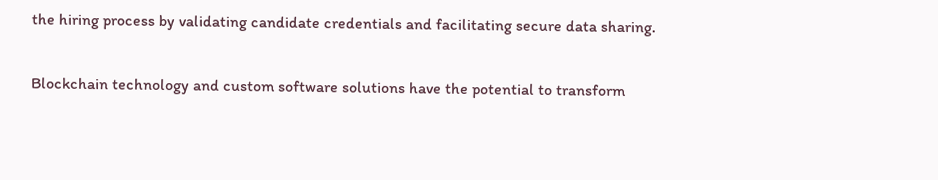the hiring process by validating candidate credentials and facilitating secure data sharing.

Blockchain technology and custom software solutions have the potential to transform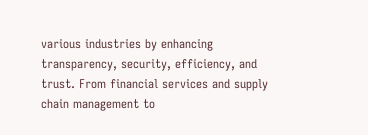various industries by enhancing transparency, security, efficiency, and trust. From financial services and supply chain management to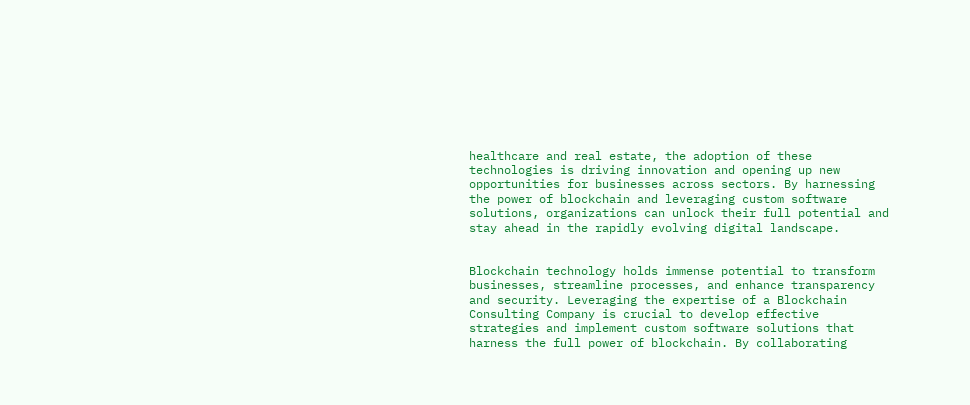healthcare and real estate, the adoption of these technologies is driving innovation and opening up new opportunities for businesses across sectors. By harnessing the power of blockchain and leveraging custom software solutions, organizations can unlock their full potential and stay ahead in the rapidly evolving digital landscape.


Blockchain technology holds immense potential to transform businesses, streamline processes, and enhance transparency and security. Leveraging the expertise of a Blockchain Consulting Company is crucial to develop effective strategies and implement custom software solutions that harness the full power of blockchain. By collaborating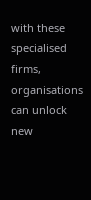with these specialised firms, organisations can unlock new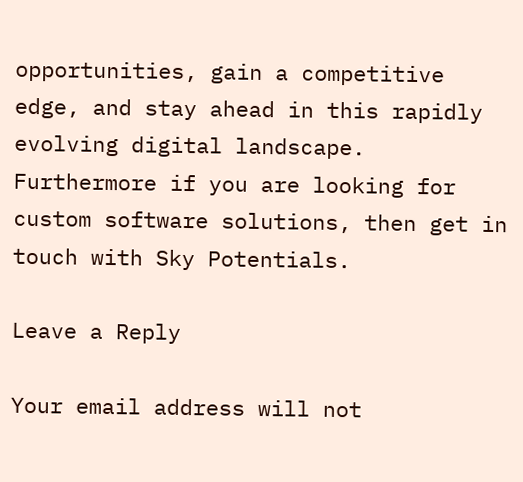opportunities, gain a competitive edge, and stay ahead in this rapidly evolving digital landscape. Furthermore if you are looking for custom software solutions, then get in touch with Sky Potentials.

Leave a Reply

Your email address will not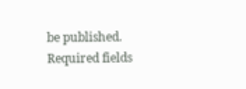be published. Required fields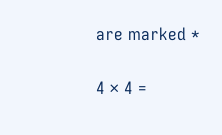are marked *

4 × 4 =